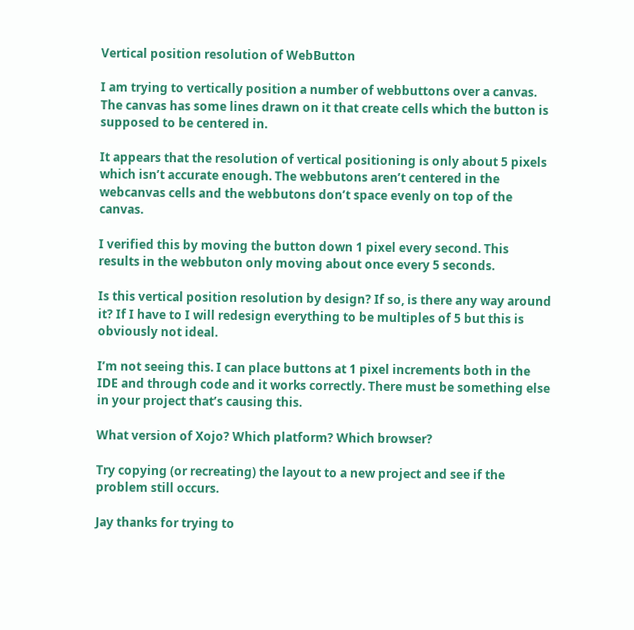Vertical position resolution of WebButton

I am trying to vertically position a number of webbuttons over a canvas. The canvas has some lines drawn on it that create cells which the button is supposed to be centered in.

It appears that the resolution of vertical positioning is only about 5 pixels which isn’t accurate enough. The webbutons aren’t centered in the webcanvas cells and the webbutons don’t space evenly on top of the canvas.

I verified this by moving the button down 1 pixel every second. This results in the webbuton only moving about once every 5 seconds.

Is this vertical position resolution by design? If so, is there any way around it? If I have to I will redesign everything to be multiples of 5 but this is obviously not ideal.

I’m not seeing this. I can place buttons at 1 pixel increments both in the IDE and through code and it works correctly. There must be something else in your project that’s causing this.

What version of Xojo? Which platform? Which browser?

Try copying (or recreating) the layout to a new project and see if the problem still occurs.

Jay thanks for trying to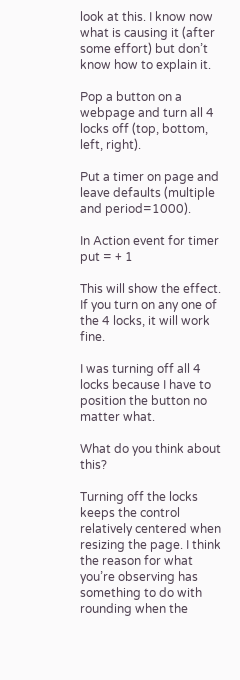look at this. I know now what is causing it (after some effort) but don’t know how to explain it.

Pop a button on a webpage and turn all 4 locks off (top, bottom, left, right).

Put a timer on page and leave defaults (multiple and period=1000).

In Action event for timer put = + 1

This will show the effect. If you turn on any one of the 4 locks, it will work fine.

I was turning off all 4 locks because I have to position the button no matter what.

What do you think about this?

Turning off the locks keeps the control relatively centered when resizing the page. I think the reason for what you’re observing has something to do with rounding when the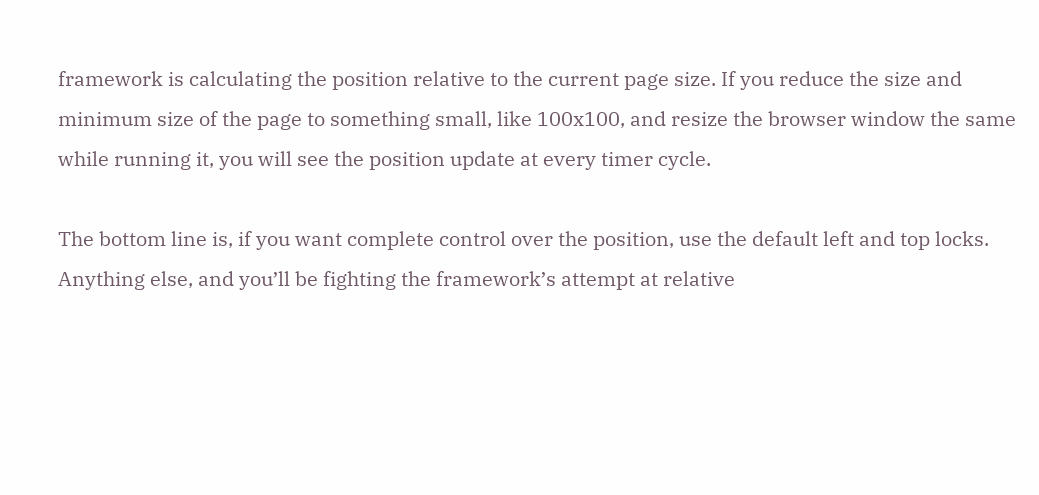framework is calculating the position relative to the current page size. If you reduce the size and minimum size of the page to something small, like 100x100, and resize the browser window the same while running it, you will see the position update at every timer cycle.

The bottom line is, if you want complete control over the position, use the default left and top locks. Anything else, and you’ll be fighting the framework’s attempt at relative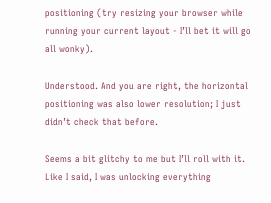positioning (try resizing your browser while running your current layout - I’ll bet it will go all wonky).

Understood. And you are right, the horizontal positioning was also lower resolution; I just didn’t check that before.

Seems a bit glitchy to me but I’ll roll with it. Like I said, I was unlocking everything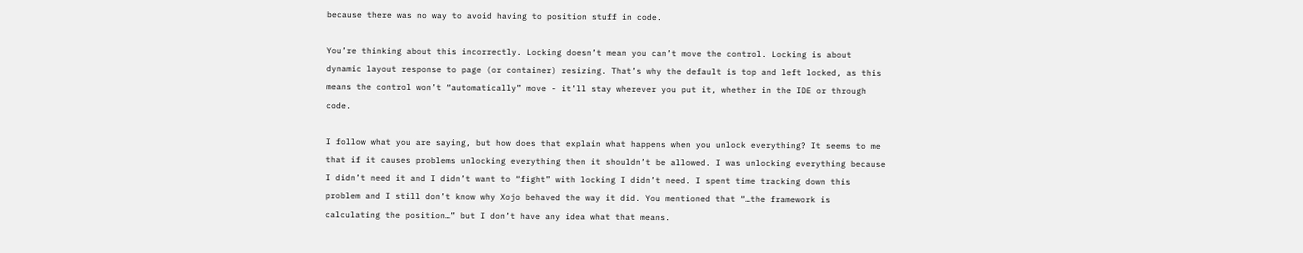because there was no way to avoid having to position stuff in code.

You’re thinking about this incorrectly. Locking doesn’t mean you can’t move the control. Locking is about dynamic layout response to page (or container) resizing. That’s why the default is top and left locked, as this means the control won’t “automatically” move - it’ll stay wherever you put it, whether in the IDE or through code.

I follow what you are saying, but how does that explain what happens when you unlock everything? It seems to me that if it causes problems unlocking everything then it shouldn’t be allowed. I was unlocking everything because I didn’t need it and I didn’t want to “fight” with locking I didn’t need. I spent time tracking down this problem and I still don’t know why Xojo behaved the way it did. You mentioned that “…the framework is calculating the position…” but I don’t have any idea what that means.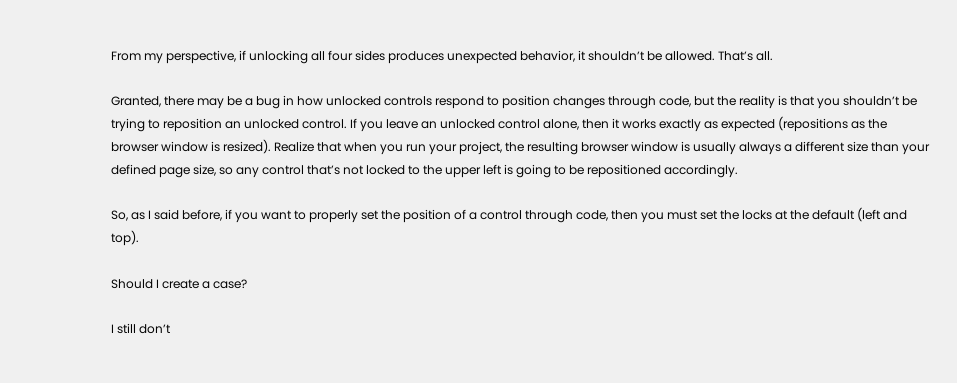From my perspective, if unlocking all four sides produces unexpected behavior, it shouldn’t be allowed. That’s all.

Granted, there may be a bug in how unlocked controls respond to position changes through code, but the reality is that you shouldn’t be trying to reposition an unlocked control. If you leave an unlocked control alone, then it works exactly as expected (repositions as the browser window is resized). Realize that when you run your project, the resulting browser window is usually always a different size than your defined page size, so any control that’s not locked to the upper left is going to be repositioned accordingly.

So, as I said before, if you want to properly set the position of a control through code, then you must set the locks at the default (left and top).

Should I create a case?

I still don’t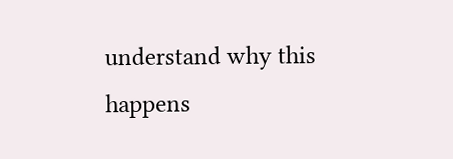understand why this happens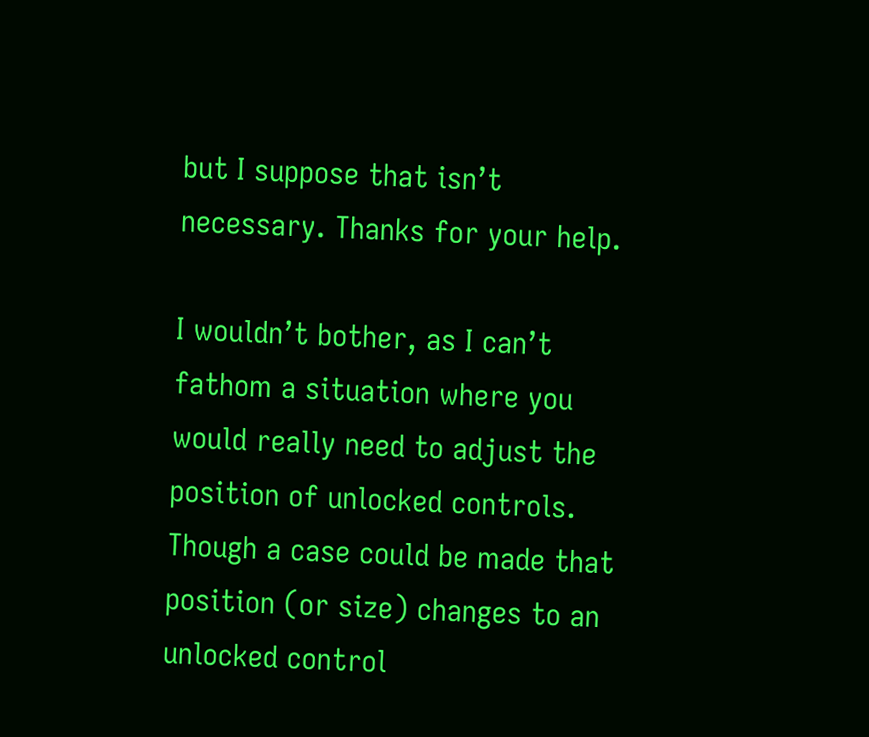but I suppose that isn’t necessary. Thanks for your help.

I wouldn’t bother, as I can’t fathom a situation where you would really need to adjust the position of unlocked controls. Though a case could be made that position (or size) changes to an unlocked control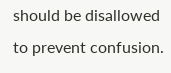should be disallowed to prevent confusion.